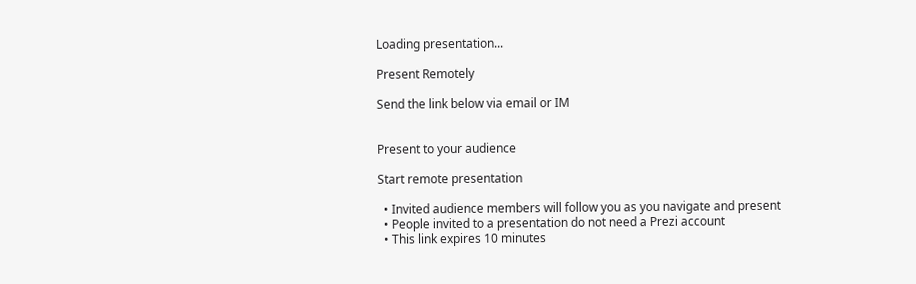Loading presentation...

Present Remotely

Send the link below via email or IM


Present to your audience

Start remote presentation

  • Invited audience members will follow you as you navigate and present
  • People invited to a presentation do not need a Prezi account
  • This link expires 10 minutes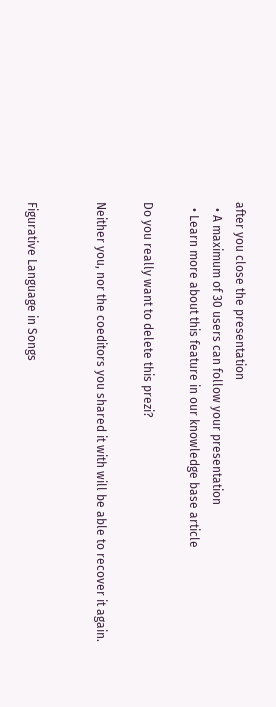after you close the presentation
  • A maximum of 30 users can follow your presentation
  • Learn more about this feature in our knowledge base article

Do you really want to delete this prezi?

Neither you, nor the coeditors you shared it with will be able to recover it again.


Figurative Language in Songs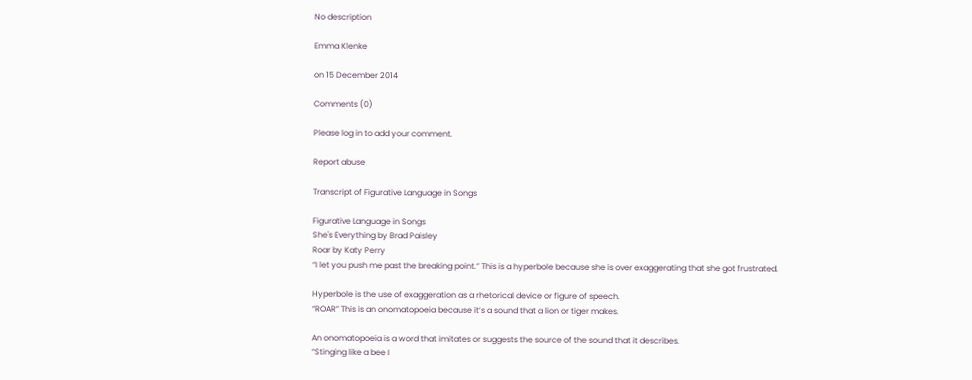No description

Emma Klenke

on 15 December 2014

Comments (0)

Please log in to add your comment.

Report abuse

Transcript of Figurative Language in Songs

Figurative Language in Songs
She's Everything by Brad Paisley
Roar by Katy Perry
“I let you push me past the breaking point.” This is a hyperbole because she is over exaggerating that she got frustrated.

Hyperbole is the use of exaggeration as a rhetorical device or figure of speech.
“ROAR” This is an onomatopoeia because it’s a sound that a lion or tiger makes.

An onomatopoeia is a word that imitates or suggests the source of the sound that it describes.
“Stinging like a bee I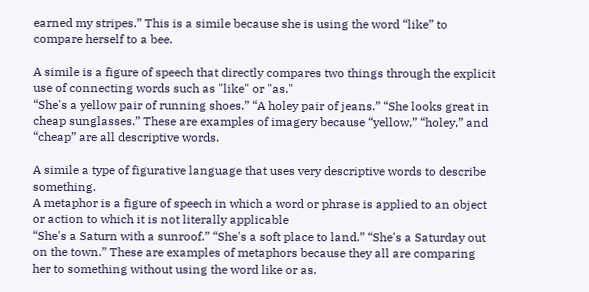earned my stripes.” This is a simile because she is using the word “like” to compare herself to a bee.

A simile is a figure of speech that directly compares two things through the explicit use of connecting words such as "like" or "as."
“She's a yellow pair of running shoes.” “A holey pair of jeans.” “She looks great in cheap sunglasses.” These are examples of imagery because “yellow,” “holey,” and “cheap” are all descriptive words.

A simile a type of figurative language that uses very descriptive words to describe something.
A metaphor is a figure of speech in which a word or phrase is applied to an object or action to which it is not literally applicable
“She's a Saturn with a sunroof.” “She's a soft place to land.” “She's a Saturday out on the town.” These are examples of metaphors because they all are comparing her to something without using the word like or as.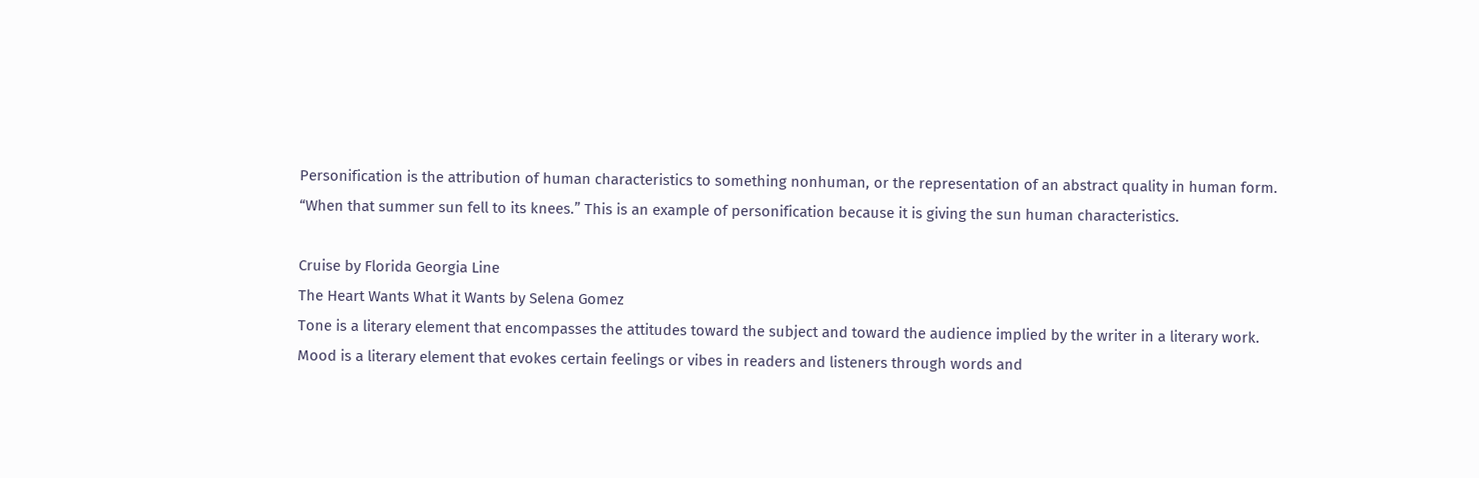Personification is the attribution of human characteristics to something nonhuman, or the representation of an abstract quality in human form.
“When that summer sun fell to its knees.” This is an example of personification because it is giving the sun human characteristics.

Cruise by Florida Georgia Line
The Heart Wants What it Wants by Selena Gomez
Tone is a literary element that encompasses the attitudes toward the subject and toward the audience implied by the writer in a literary work.
Mood is a literary element that evokes certain feelings or vibes in readers and listeners through words and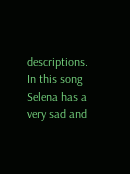descriptions.
In this song Selena has a very sad and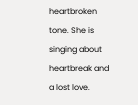heartbroken tone. She is singing about heartbreak and a lost love.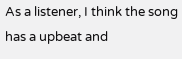As a listener, I think the song has a upbeat and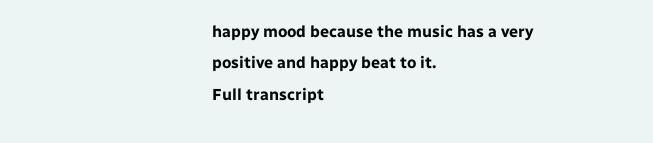happy mood because the music has a very positive and happy beat to it.
Full transcript